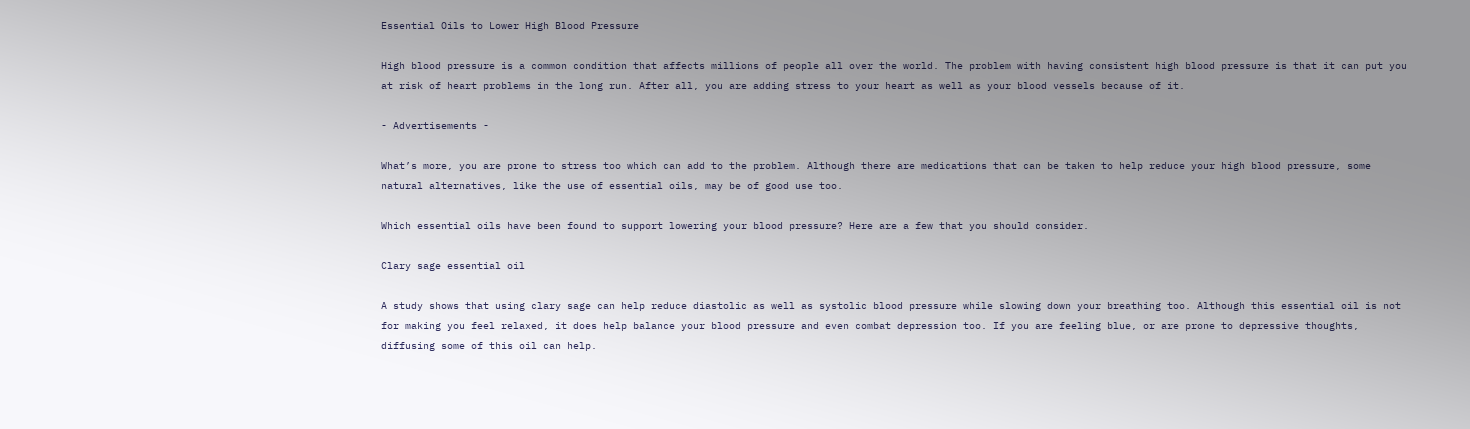Essential Oils to Lower High Blood Pressure

High blood pressure is a common condition that affects millions of people all over the world. The problem with having consistent high blood pressure is that it can put you at risk of heart problems in the long run. After all, you are adding stress to your heart as well as your blood vessels because of it.

- Advertisements -

What’s more, you are prone to stress too which can add to the problem. Although there are medications that can be taken to help reduce your high blood pressure, some natural alternatives, like the use of essential oils, may be of good use too.

Which essential oils have been found to support lowering your blood pressure? Here are a few that you should consider.

Clary sage essential oil

A study shows that using clary sage can help reduce diastolic as well as systolic blood pressure while slowing down your breathing too. Although this essential oil is not for making you feel relaxed, it does help balance your blood pressure and even combat depression too. If you are feeling blue, or are prone to depressive thoughts, diffusing some of this oil can help.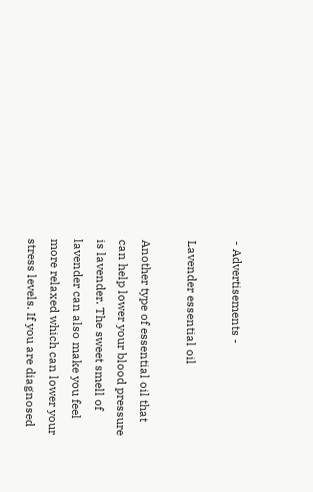- Advertisements -

Lavender essential oil

Another type of essential oil that can help lower your blood pressure is lavender. The sweet smell of lavender can also make you feel more relaxed which can lower your stress levels. If you are diagnosed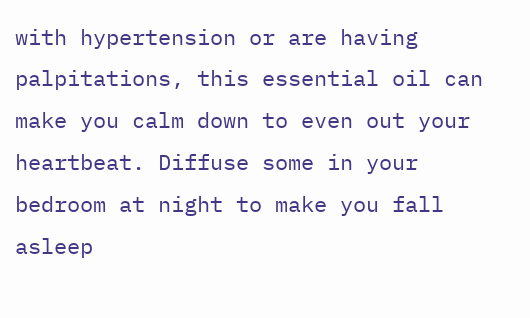with hypertension or are having palpitations, this essential oil can make you calm down to even out your heartbeat. Diffuse some in your bedroom at night to make you fall asleep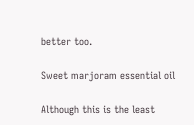better too.

Sweet marjoram essential oil

Although this is the least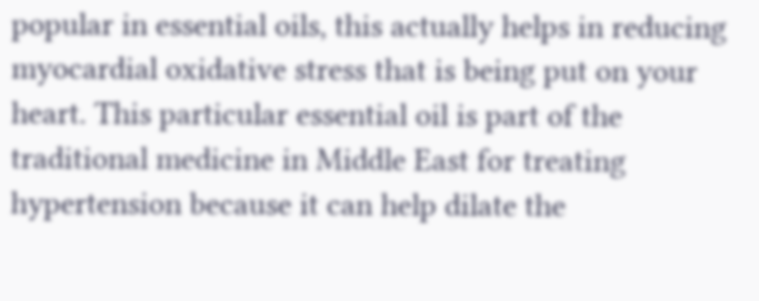popular in essential oils, this actually helps in reducing myocardial oxidative stress that is being put on your heart. This particular essential oil is part of the traditional medicine in Middle East for treating hypertension because it can help dilate the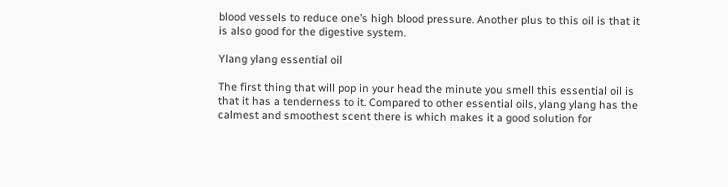blood vessels to reduce one’s high blood pressure. Another plus to this oil is that it is also good for the digestive system.

Ylang ylang essential oil

The first thing that will pop in your head the minute you smell this essential oil is that it has a tenderness to it. Compared to other essential oils, ylang ylang has the calmest and smoothest scent there is which makes it a good solution for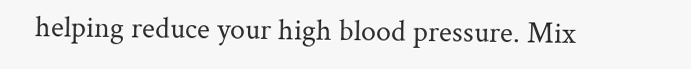helping reduce your high blood pressure. Mix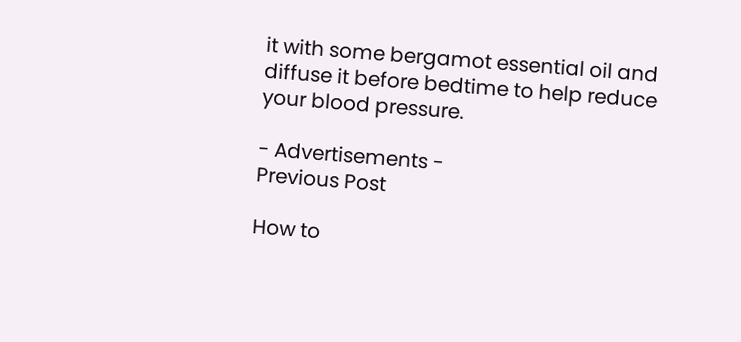it with some bergamot essential oil and diffuse it before bedtime to help reduce your blood pressure.

- Advertisements -
Previous Post

How to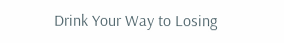Drink Your Way to Losing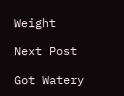Weight

Next Post

Got Watery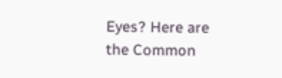Eyes? Here are the Common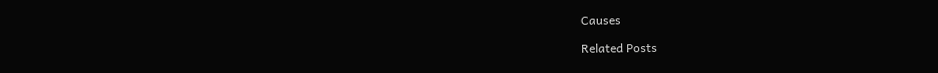Causes

Related Posts